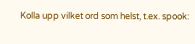Kolla upp vilket ord som helst, t.ex. spook: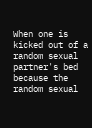When one is kicked out of a random sexual partner's bed because the random sexual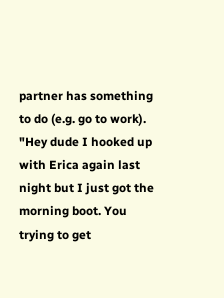partner has something to do (e.g. go to work).
"Hey dude I hooked up with Erica again last night but I just got the morning boot. You trying to get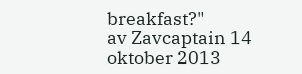breakfast?"
av Zavcaptain 14 oktober 2013